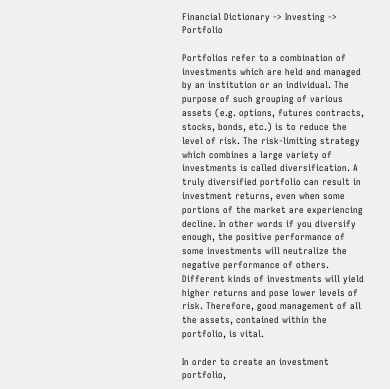Financial Dictionary -> Investing -> Portfolio

Portfolios refer to a combination of investments which are held and managed by an institution or an individual. The purpose of such grouping of various assets (e.g. options, futures contracts, stocks, bonds, etc.) is to reduce the level of risk. The risk-limiting strategy which combines a large variety of investments is called diversification. A truly diversified portfolio can result in investment returns, even when some portions of the market are experiencing decline. In other words if you diversify enough, the positive performance of some investments will neutralize the negative performance of others. Different kinds of investments will yield higher returns and pose lower levels of risk. Therefore, good management of all the assets, contained within the portfolio, is vital.

In order to create an investment portfolio,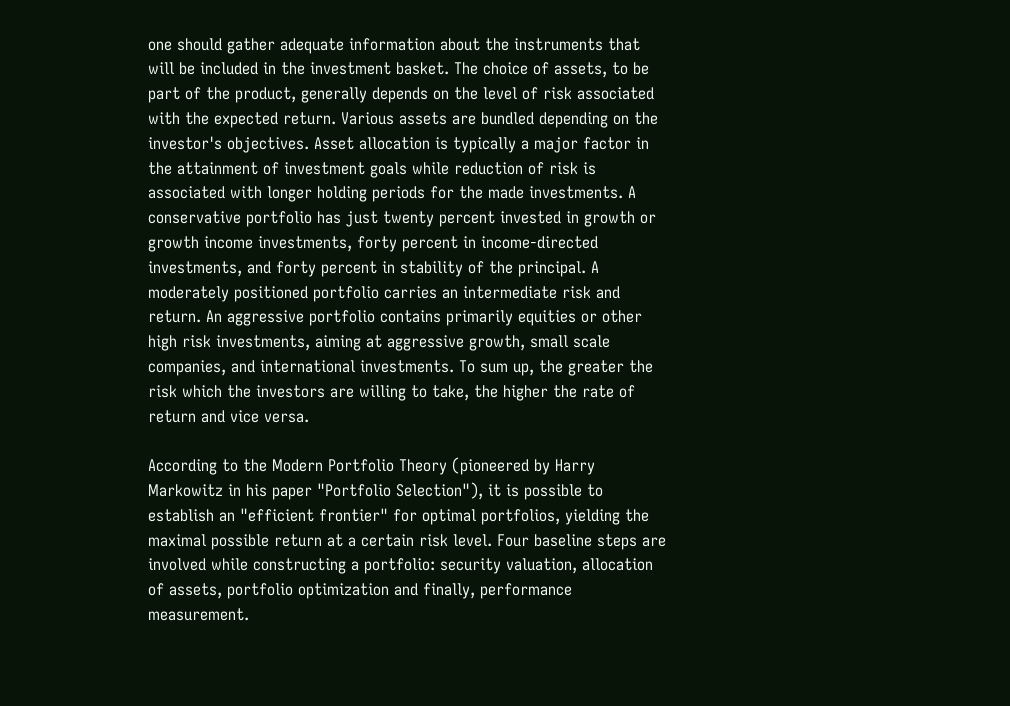one should gather adequate information about the instruments that will be included in the investment basket. The choice of assets, to be part of the product, generally depends on the level of risk associated with the expected return. Various assets are bundled depending on the investor's objectives. Asset allocation is typically a major factor in the attainment of investment goals while reduction of risk is associated with longer holding periods for the made investments. A conservative portfolio has just twenty percent invested in growth or growth income investments, forty percent in income-directed investments, and forty percent in stability of the principal. A moderately positioned portfolio carries an intermediate risk and return. An aggressive portfolio contains primarily equities or other high risk investments, aiming at aggressive growth, small scale companies, and international investments. To sum up, the greater the risk which the investors are willing to take, the higher the rate of return and vice versa.

According to the Modern Portfolio Theory (pioneered by Harry Markowitz in his paper "Portfolio Selection"), it is possible to establish an "efficient frontier" for optimal portfolios, yielding the maximal possible return at a certain risk level. Four baseline steps are involved while constructing a portfolio: security valuation, allocation of assets, portfolio optimization and finally, performance measurement.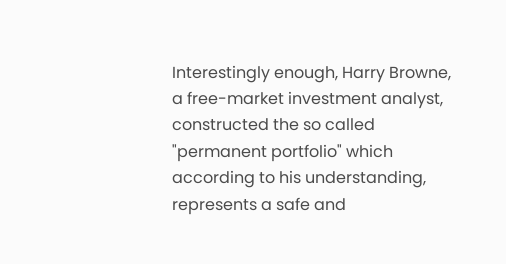Interestingly enough, Harry Browne, a free-market investment analyst, constructed the so called "permanent portfolio" which according to his understanding, represents a safe and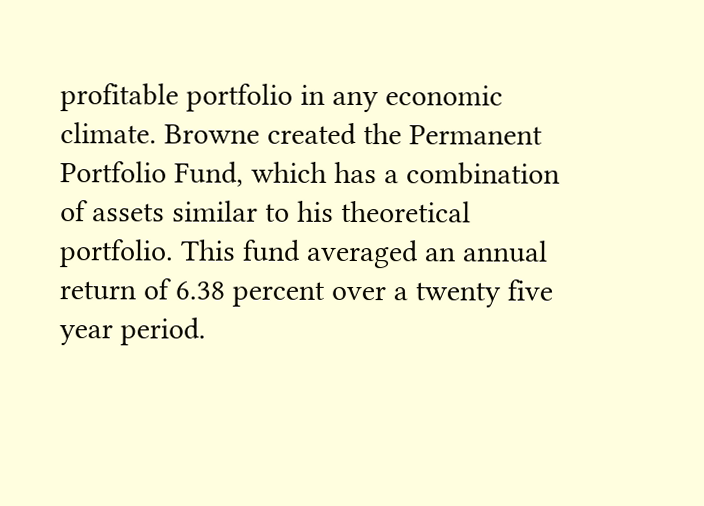profitable portfolio in any economic climate. Browne created the Permanent Portfolio Fund, which has a combination of assets similar to his theoretical portfolio. This fund averaged an annual return of 6.38 percent over a twenty five year period.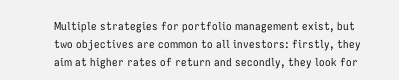Multiple strategies for portfolio management exist, but two objectives are common to all investors: firstly, they aim at higher rates of return and secondly, they look for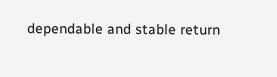dependable and stable return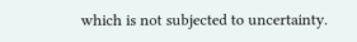which is not subjected to uncertainty.